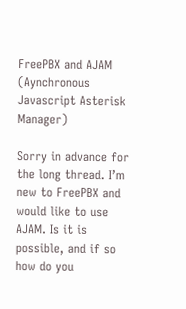FreePBX and AJAM (Aynchronous Javascript Asterisk Manager)

Sorry in advance for the long thread. I’m new to FreePBX and would like to use AJAM. Is it is possible, and if so how do you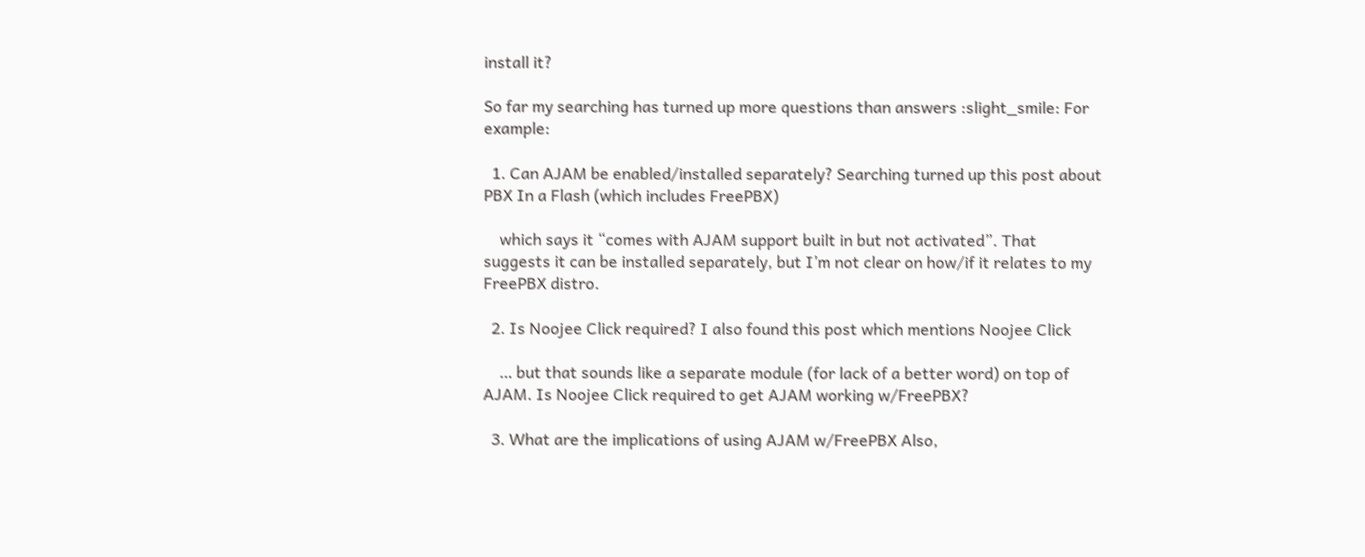install it?

So far my searching has turned up more questions than answers :slight_smile: For example:

  1. Can AJAM be enabled/installed separately? Searching turned up this post about PBX In a Flash (which includes FreePBX)

    which says it “comes with AJAM support built in but not activated”. That suggests it can be installed separately, but I’m not clear on how/if it relates to my FreePBX distro.

  2. Is Noojee Click required? I also found this post which mentions Noojee Click

    … but that sounds like a separate module (for lack of a better word) on top of AJAM. Is Noojee Click required to get AJAM working w/FreePBX?

  3. What are the implications of using AJAM w/FreePBX Also,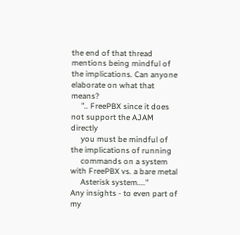the end of that thread mentions being mindful of the implications. Can anyone elaborate on what that means?
     ".. FreePBX since it does not support the AJAM directly
     you must be mindful of the implications of running
     commands on a system with FreePBX vs. a bare metal
     Asterisk system...."
Any insights - to even part of my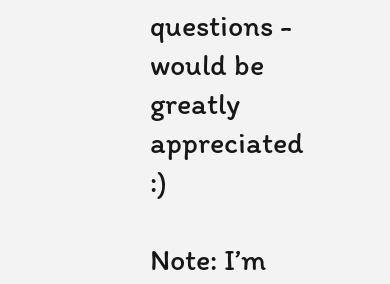questions - would be greatly appreciated :)

Note: I’m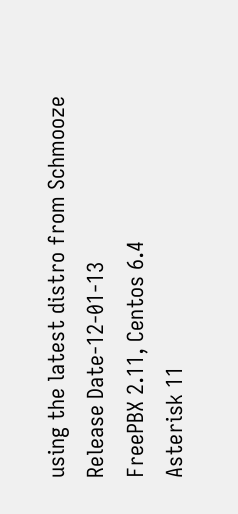using the latest distro from Schmooze
Release Date-12-01-13
FreePBX 2.11, Centos 6.4
Asterisk 11